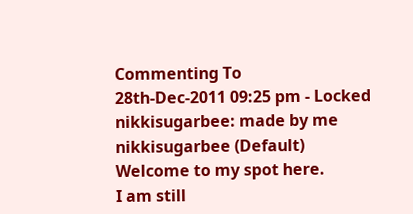Commenting To
28th-Dec-2011 09:25 pm - Locked
nikkisugarbee: made by me nikkisugarbee (Default)
Welcome to my spot here.
I am still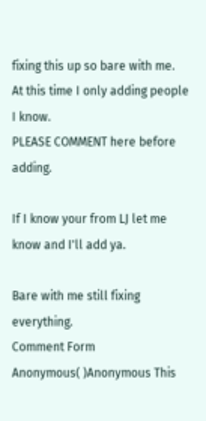fixing this up so bare with me.
At this time I only adding people I know.
PLEASE COMMENT here before adding.

If I know your from LJ let me know and I'll add ya.

Bare with me still fixing everything.
Comment Form
Anonymous( )Anonymous This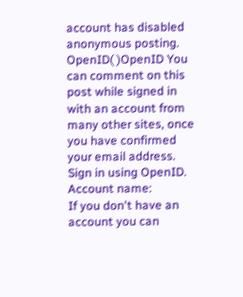account has disabled anonymous posting.
OpenID( )OpenID You can comment on this post while signed in with an account from many other sites, once you have confirmed your email address. Sign in using OpenID.
Account name:
If you don't have an account you can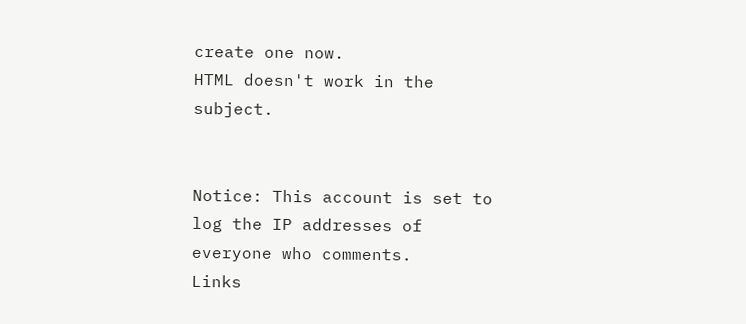create one now.
HTML doesn't work in the subject.


Notice: This account is set to log the IP addresses of everyone who comments.
Links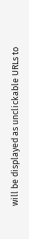will be displayed as unclickable URLs to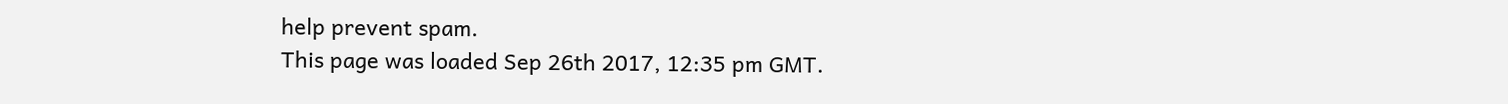help prevent spam.
This page was loaded Sep 26th 2017, 12:35 pm GMT.